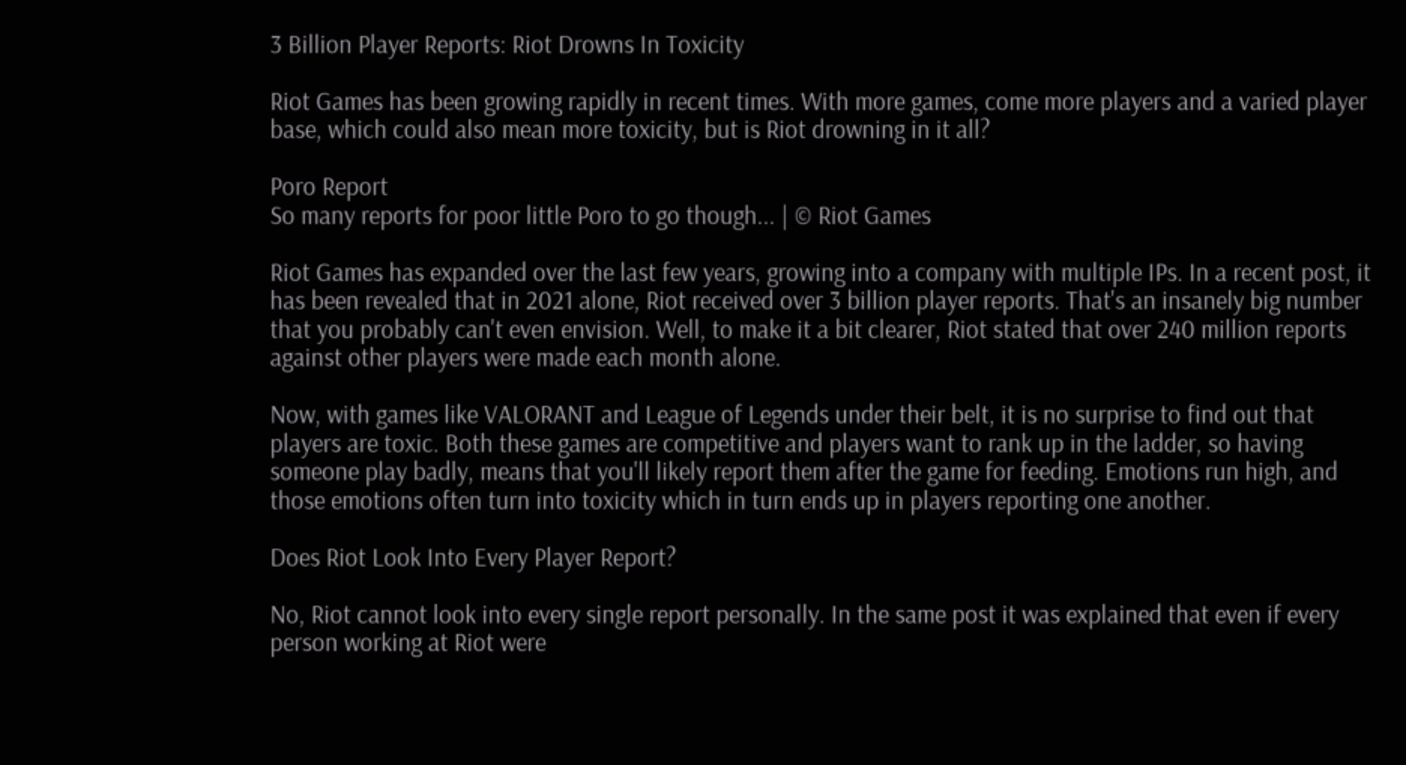3 Billion Player Reports: Riot Drowns In Toxicity

Riot Games has been growing rapidly in recent times. With more games, come more players and a varied player base, which could also mean more toxicity, but is Riot drowning in it all?

Poro Report
So many reports for poor little Poro to go though... | © Riot Games

Riot Games has expanded over the last few years, growing into a company with multiple IPs. In a recent post, it has been revealed that in 2021 alone, Riot received over 3 billion player reports. That's an insanely big number that you probably can't even envision. Well, to make it a bit clearer, Riot stated that over 240 million reports against other players were made each month alone.

Now, with games like VALORANT and League of Legends under their belt, it is no surprise to find out that players are toxic. Both these games are competitive and players want to rank up in the ladder, so having someone play badly, means that you'll likely report them after the game for feeding. Emotions run high, and those emotions often turn into toxicity which in turn ends up in players reporting one another.

Does Riot Look Into Every Player Report?

No, Riot cannot look into every single report personally. In the same post it was explained that even if every person working at Riot were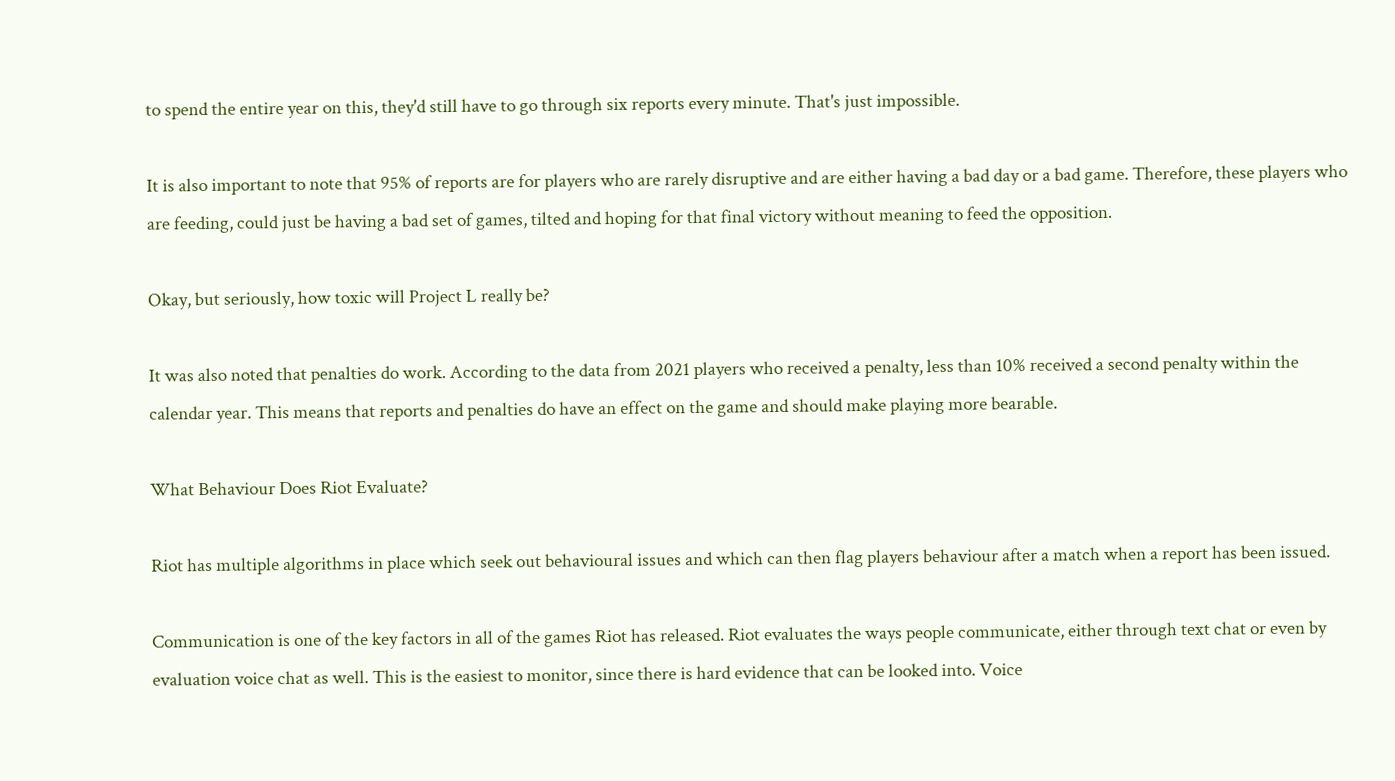to spend the entire year on this, they'd still have to go through six reports every minute. That's just impossible.

It is also important to note that 95% of reports are for players who are rarely disruptive and are either having a bad day or a bad game. Therefore, these players who are feeding, could just be having a bad set of games, tilted and hoping for that final victory without meaning to feed the opposition.

Okay, but seriously, how toxic will Project L really be?

It was also noted that penalties do work. According to the data from 2021 players who received a penalty, less than 10% received a second penalty within the calendar year. This means that reports and penalties do have an effect on the game and should make playing more bearable.

What Behaviour Does Riot Evaluate?

Riot has multiple algorithms in place which seek out behavioural issues and which can then flag players behaviour after a match when a report has been issued.

Communication is one of the key factors in all of the games Riot has released. Riot evaluates the ways people communicate, either through text chat or even by evaluation voice chat as well. This is the easiest to monitor, since there is hard evidence that can be looked into. Voice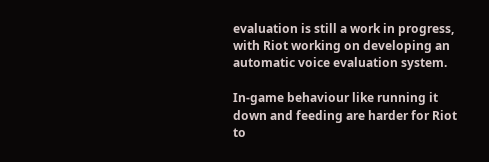evaluation is still a work in progress, with Riot working on developing an automatic voice evaluation system.

In-game behaviour like running it down and feeding are harder for Riot to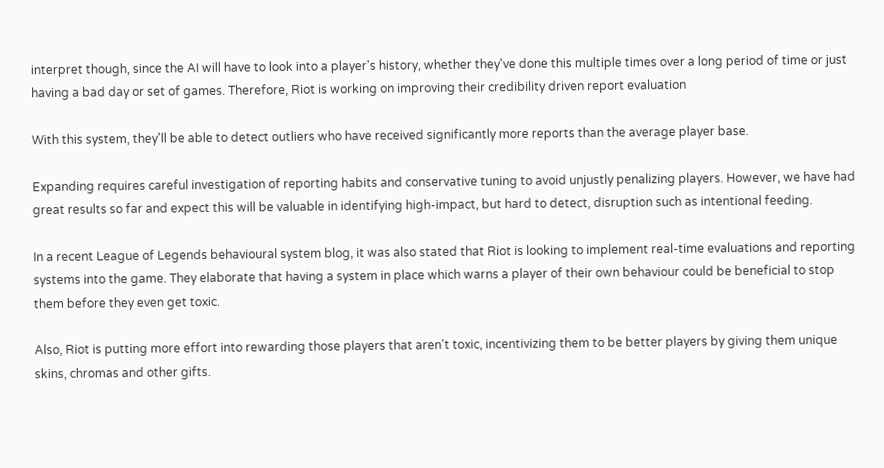interpret though, since the AI will have to look into a player's history, whether they've done this multiple times over a long period of time or just having a bad day or set of games. Therefore, Riot is working on improving their credibility driven report evaluation

With this system, they'll be able to detect outliers who have received significantly more reports than the average player base.

Expanding requires careful investigation of reporting habits and conservative tuning to avoid unjustly penalizing players. However, we have had great results so far and expect this will be valuable in identifying high-impact, but hard to detect, disruption such as intentional feeding.

In a recent League of Legends behavioural system blog, it was also stated that Riot is looking to implement real-time evaluations and reporting systems into the game. They elaborate that having a system in place which warns a player of their own behaviour could be beneficial to stop them before they even get toxic.

Also, Riot is putting more effort into rewarding those players that aren't toxic, incentivizing them to be better players by giving them unique skins, chromas and other gifts.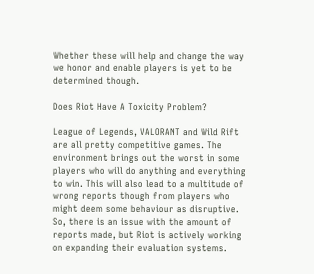Whether these will help and change the way we honor and enable players is yet to be determined though.

Does Riot Have A Toxicity Problem?

League of Legends, VALORANT and Wild Rift are all pretty competitive games. The environment brings out the worst in some players who will do anything and everything to win. This will also lead to a multitude of wrong reports though from players who might deem some behaviour as disruptive. So, there is an issue with the amount of reports made, but Riot is actively working on expanding their evaluation systems.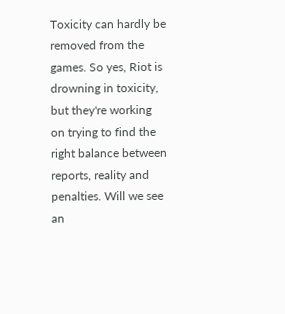Toxicity can hardly be removed from the games. So yes, Riot is drowning in toxicity, but they're working on trying to find the right balance between reports, reality and penalties. Will we see an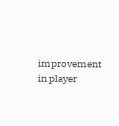improvement in player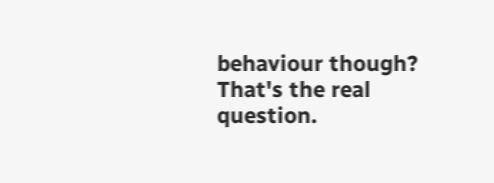behaviour though? That's the real question.